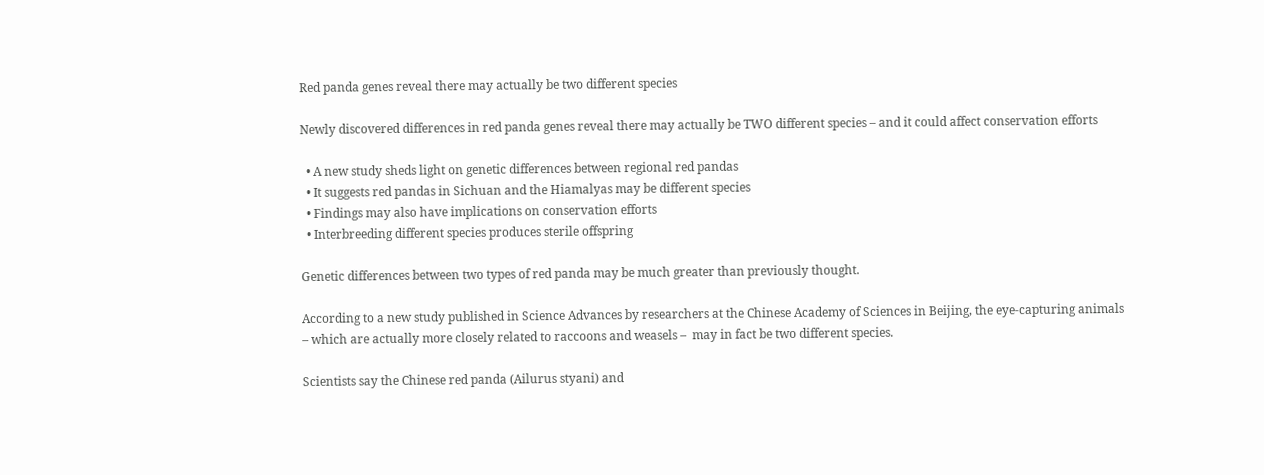Red panda genes reveal there may actually be two different species

Newly discovered differences in red panda genes reveal there may actually be TWO different species – and it could affect conservation efforts

  • A new study sheds light on genetic differences between regional red pandas
  • It suggests red pandas in Sichuan and the Hiamalyas may be different species
  • Findings may also have implications on conservation efforts
  • Interbreeding different species produces sterile offspring

Genetic differences between two types of red panda may be much greater than previously thought.

According to a new study published in Science Advances by researchers at the Chinese Academy of Sciences in Beijing, the eye-capturing animals – which are actually more closely related to raccoons and weasels –  may in fact be two different species.

Scientists say the Chinese red panda (Ailurus styani) and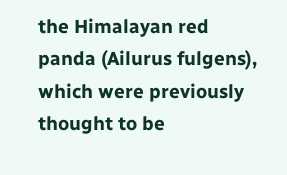the Himalayan red panda (Ailurus fulgens), which were previously thought to be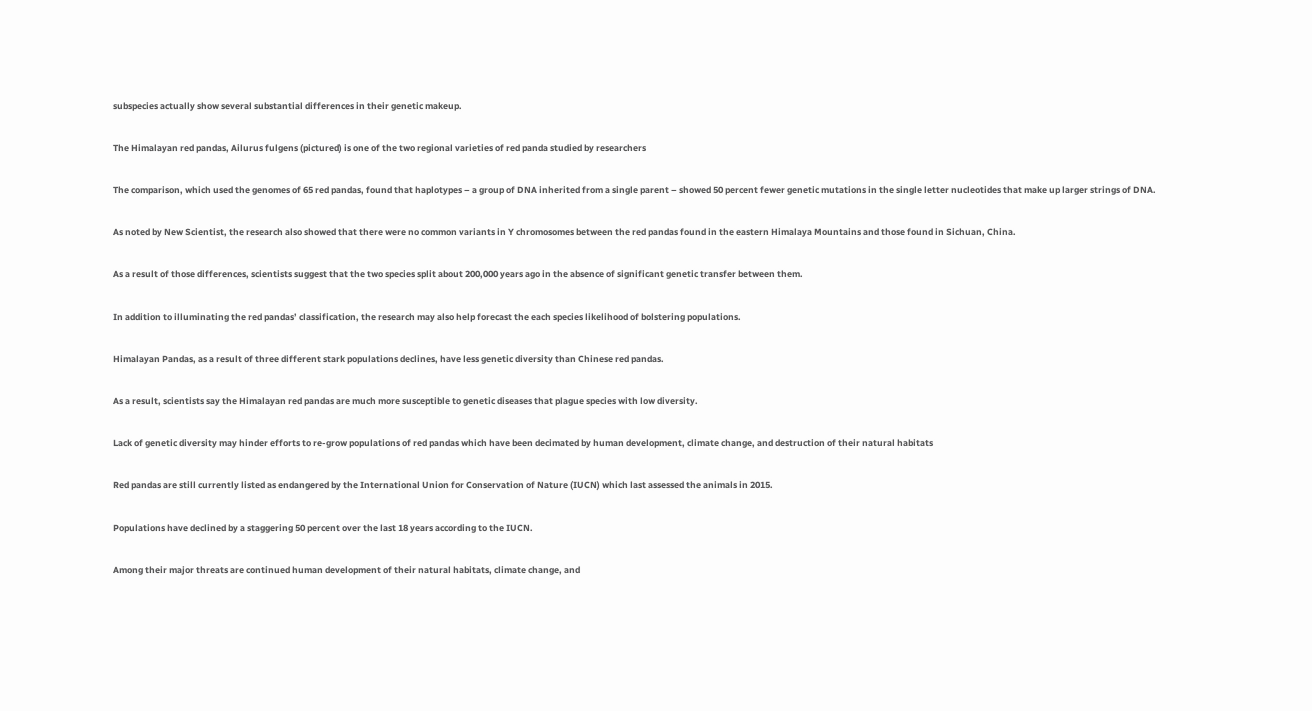subspecies actually show several substantial differences in their genetic makeup.

The Himalayan red pandas, Ailurus fulgens (pictured) is one of the two regional varieties of red panda studied by researchers

The comparison, which used the genomes of 65 red pandas, found that haplotypes – a group of DNA inherited from a single parent – showed 50 percent fewer genetic mutations in the single letter nucleotides that make up larger strings of DNA.

As noted by New Scientist, the research also showed that there were no common variants in Y chromosomes between the red pandas found in the eastern Himalaya Mountains and those found in Sichuan, China.

As a result of those differences, scientists suggest that the two species split about 200,000 years ago in the absence of significant genetic transfer between them.

In addition to illuminating the red pandas’ classification, the research may also help forecast the each species likelihood of bolstering populations.

Himalayan Pandas, as a result of three different stark populations declines, have less genetic diversity than Chinese red pandas.

As a result, scientists say the Himalayan red pandas are much more susceptible to genetic diseases that plague species with low diversity.

Lack of genetic diversity may hinder efforts to re-grow populations of red pandas which have been decimated by human development, climate change, and destruction of their natural habitats

Red pandas are still currently listed as endangered by the International Union for Conservation of Nature (IUCN) which last assessed the animals in 2015.

Populations have declined by a staggering 50 percent over the last 18 years according to the IUCN.

Among their major threats are continued human development of their natural habitats, climate change, and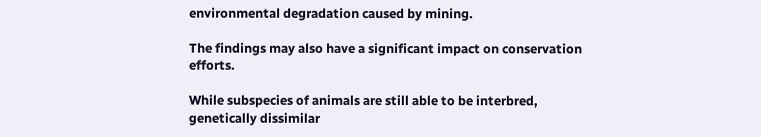environmental degradation caused by mining.

The findings may also have a significant impact on conservation efforts.

While subspecies of animals are still able to be interbred, genetically dissimilar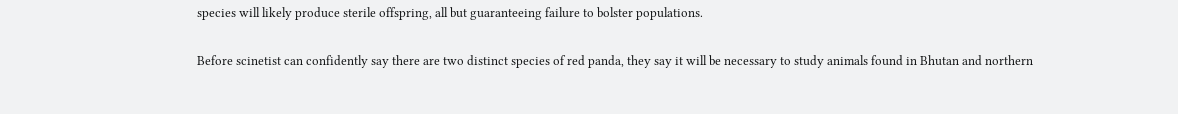species will likely produce sterile offspring, all but guaranteeing failure to bolster populations.

Before scinetist can confidently say there are two distinct species of red panda, they say it will be necessary to study animals found in Bhutan and northern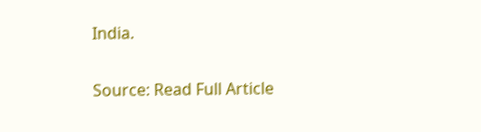India.

Source: Read Full Article